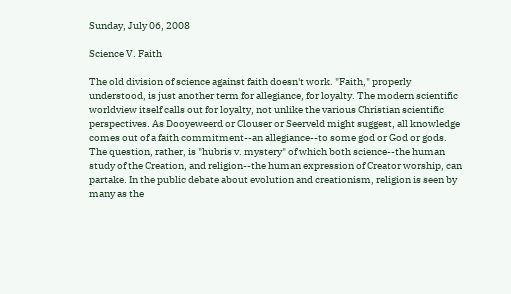Sunday, July 06, 2008

Science V. Faith

The old division of science against faith doesn't work. "Faith," properly understood, is just another term for allegiance, for loyalty. The modern scientific worldview itself calls out for loyalty, not unlike the various Christian scientific perspectives. As Dooyeweerd or Clouser or Seerveld might suggest, all knowledge comes out of a faith commitment--an allegiance--to some god or God or gods. The question, rather, is "hubris v. mystery" of which both science--the human study of the Creation, and religion--the human expression of Creator worship, can partake. In the public debate about evolution and creationism, religion is seen by many as the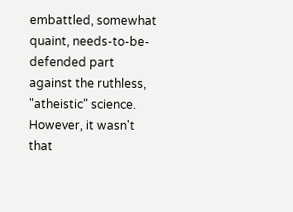embattled, somewhat quaint, needs-to-be-defended part against the ruthless, "atheistic" science. However, it wasn't that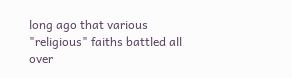long ago that various "religious" faiths battled all over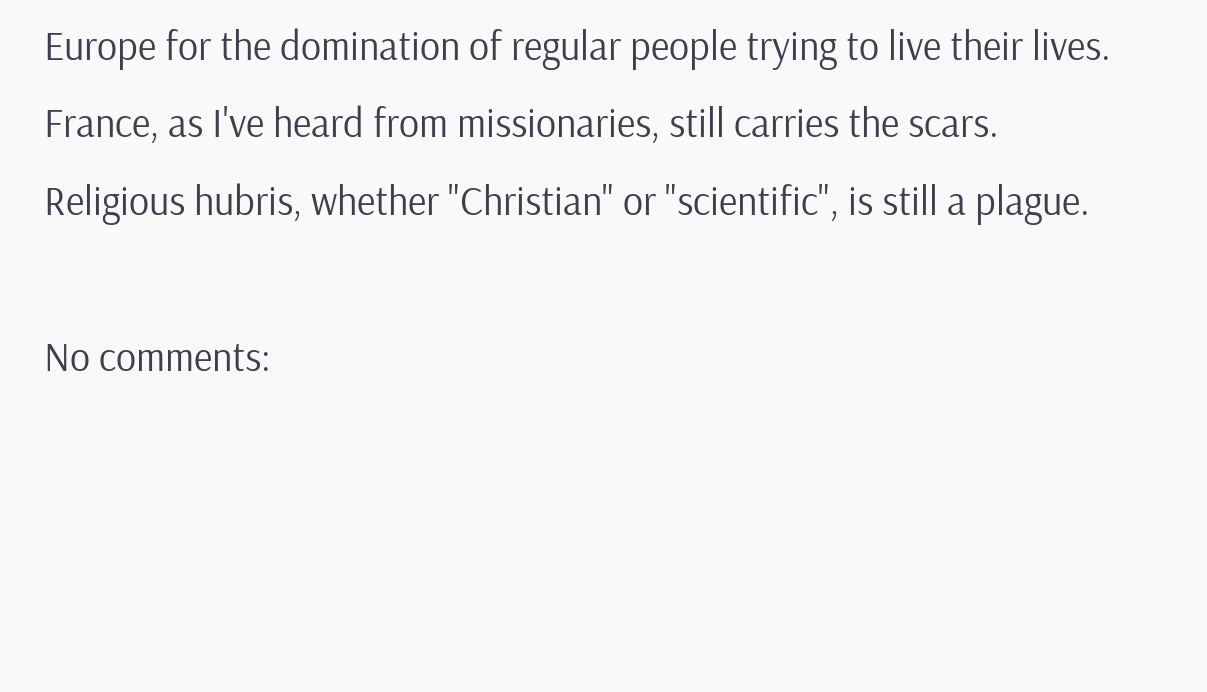Europe for the domination of regular people trying to live their lives. France, as I've heard from missionaries, still carries the scars. Religious hubris, whether "Christian" or "scientific", is still a plague.

No comments: